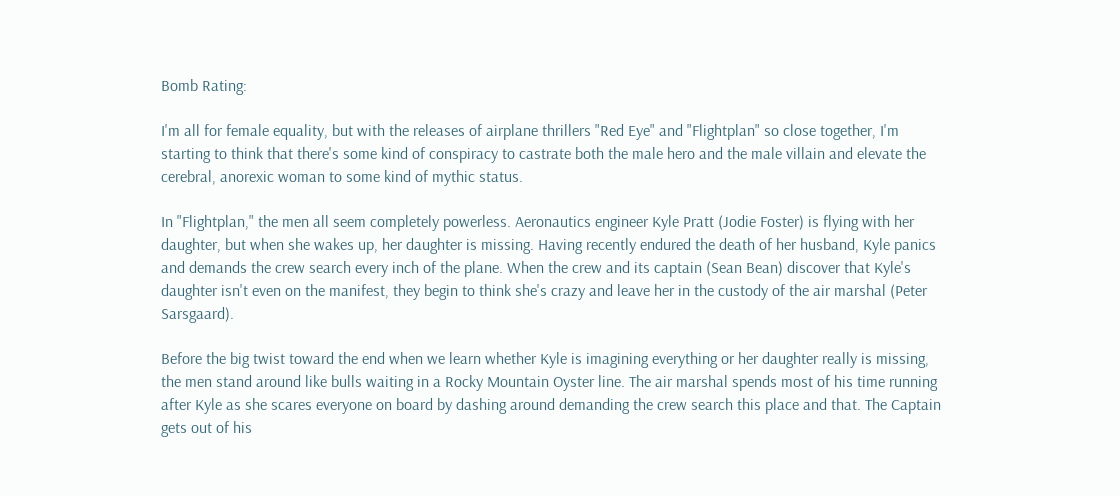Bomb Rating:

I'm all for female equality, but with the releases of airplane thrillers "Red Eye" and "Flightplan" so close together, I'm starting to think that there's some kind of conspiracy to castrate both the male hero and the male villain and elevate the cerebral, anorexic woman to some kind of mythic status.

In "Flightplan," the men all seem completely powerless. Aeronautics engineer Kyle Pratt (Jodie Foster) is flying with her daughter, but when she wakes up, her daughter is missing. Having recently endured the death of her husband, Kyle panics and demands the crew search every inch of the plane. When the crew and its captain (Sean Bean) discover that Kyle's daughter isn't even on the manifest, they begin to think she's crazy and leave her in the custody of the air marshal (Peter Sarsgaard).

Before the big twist toward the end when we learn whether Kyle is imagining everything or her daughter really is missing, the men stand around like bulls waiting in a Rocky Mountain Oyster line. The air marshal spends most of his time running after Kyle as she scares everyone on board by dashing around demanding the crew search this place and that. The Captain gets out of his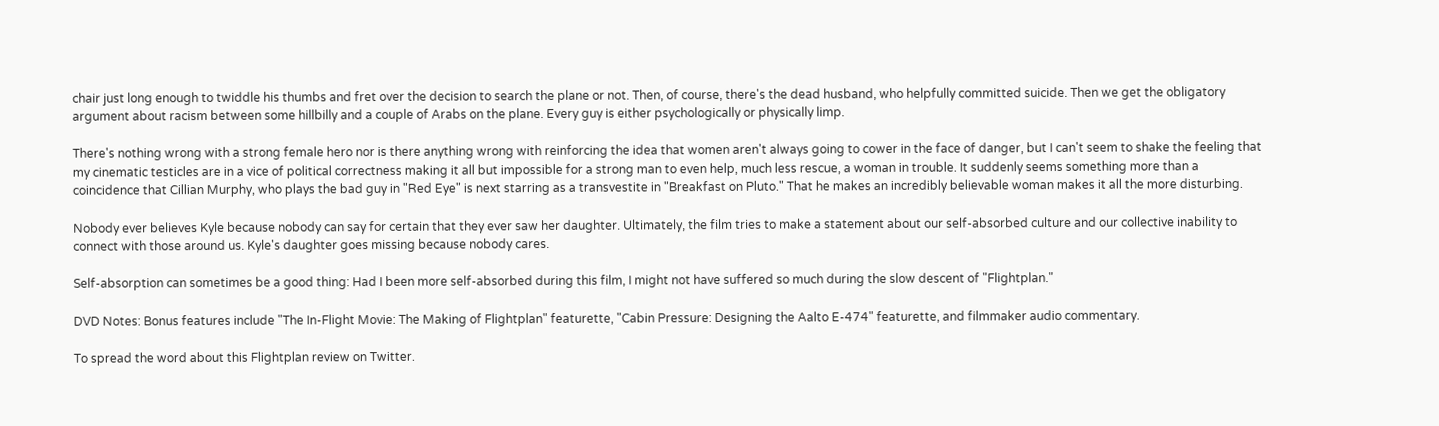chair just long enough to twiddle his thumbs and fret over the decision to search the plane or not. Then, of course, there's the dead husband, who helpfully committed suicide. Then we get the obligatory argument about racism between some hillbilly and a couple of Arabs on the plane. Every guy is either psychologically or physically limp.

There's nothing wrong with a strong female hero nor is there anything wrong with reinforcing the idea that women aren't always going to cower in the face of danger, but I can't seem to shake the feeling that my cinematic testicles are in a vice of political correctness making it all but impossible for a strong man to even help, much less rescue, a woman in trouble. It suddenly seems something more than a coincidence that Cillian Murphy, who plays the bad guy in "Red Eye" is next starring as a transvestite in "Breakfast on Pluto." That he makes an incredibly believable woman makes it all the more disturbing.

Nobody ever believes Kyle because nobody can say for certain that they ever saw her daughter. Ultimately, the film tries to make a statement about our self-absorbed culture and our collective inability to connect with those around us. Kyle's daughter goes missing because nobody cares.

Self-absorption can sometimes be a good thing: Had I been more self-absorbed during this film, I might not have suffered so much during the slow descent of "Flightplan."

DVD Notes: Bonus features include "The In-Flight Movie: The Making of Flightplan" featurette, "Cabin Pressure: Designing the Aalto E-474" featurette, and filmmaker audio commentary.

To spread the word about this Flightplan review on Twitter.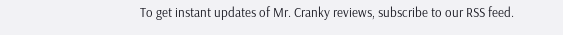To get instant updates of Mr. Cranky reviews, subscribe to our RSS feed.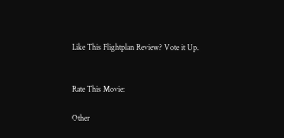Like This Flightplan Review? Vote it Up.


Rate This Movie:

Other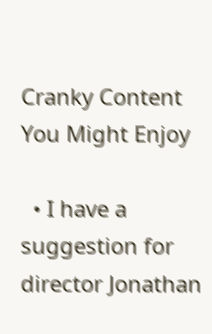Cranky Content You Might Enjoy

  • I have a suggestion for director Jonathan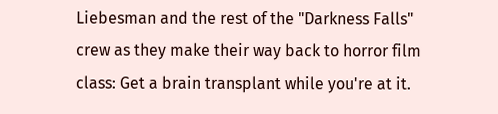Liebesman and the rest of the "Darkness Falls" crew as they make their way back to horror film class: Get a brain transplant while you're at it.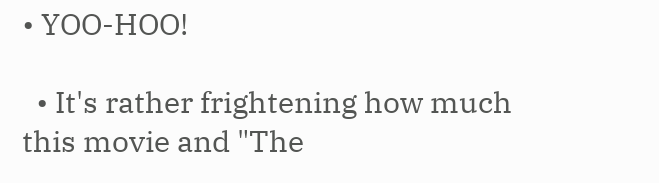• YOO-HOO!

  • It's rather frightening how much this movie and "The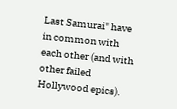Last Samurai" have in common with each other (and with other failed Hollywood epics).